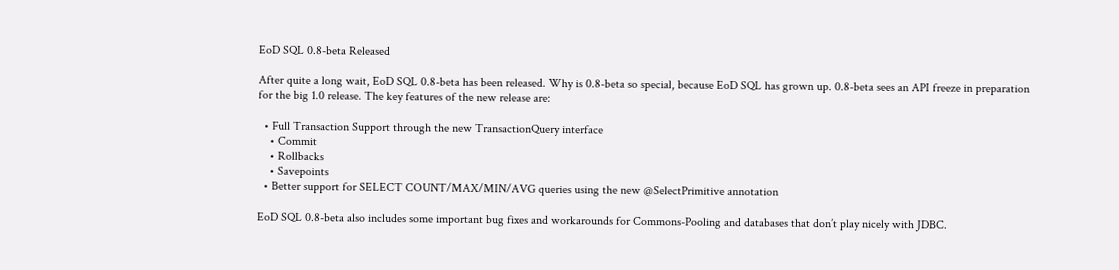EoD SQL 0.8-beta Released

After quite a long wait, EoD SQL 0.8-beta has been released. Why is 0.8-beta so special, because EoD SQL has grown up. 0.8-beta sees an API freeze in preparation for the big 1.0 release. The key features of the new release are:

  • Full Transaction Support through the new TransactionQuery interface
    • Commit
    • Rollbacks
    • Savepoints
  • Better support for SELECT COUNT/MAX/MIN/AVG queries using the new @SelectPrimitive annotation

EoD SQL 0.8-beta also includes some important bug fixes and workarounds for Commons-Pooling and databases that don’t play nicely with JDBC.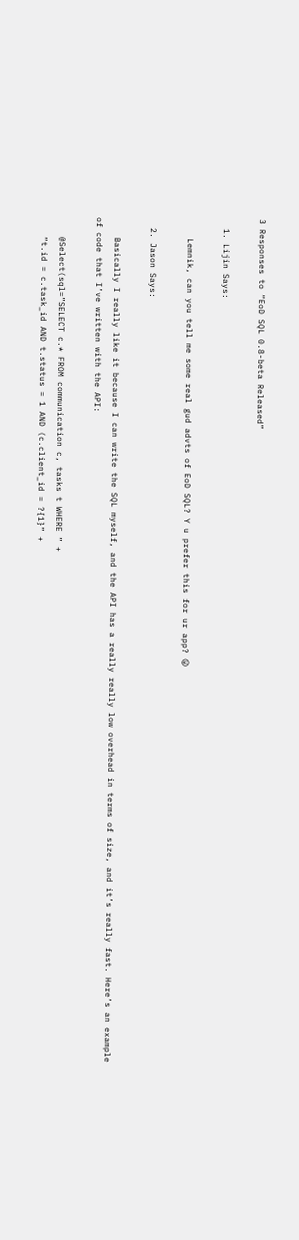3 Responses to “EoD SQL 0.8-beta Released”

  1. Lijin Says:

    Lemnik, can you tell me some real gud advts of EoD SQL? Y u prefer this for ur app? 😛

  2. Jason Says:

    Basically I really like it because I can write the SQL myself, and the API has a really really low overhead in terms of size, and it’s really fast. Here’s an example of code that I’ve written with the API:

    @Select(sql=”SELECT c.* FROM communication c, tasks t WHERE ” +
    “t.id = c.task_id AND t.status = 1 AND (c.client_id = ?{1}” +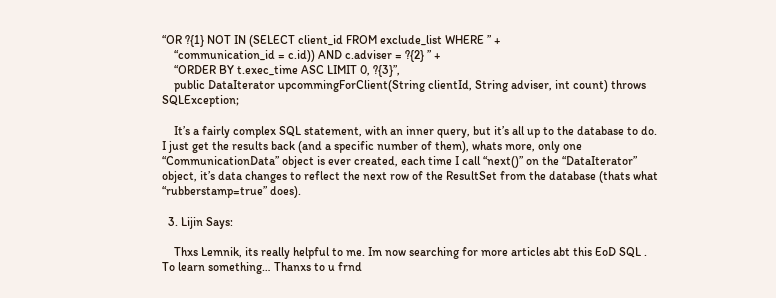“OR ?{1} NOT IN (SELECT client_id FROM exclude_list WHERE ” +
    “communication_id = c.id)) AND c.adviser = ?{2} ” +
    “ORDER BY t.exec_time ASC LIMIT 0, ?{3}”,
    public DataIterator upcommingForClient(String clientId, String adviser, int count) throws SQLException;

    It’s a fairly complex SQL statement, with an inner query, but it’s all up to the database to do. I just get the results back (and a specific number of them), whats more, only one “CommunicationData” object is ever created, each time I call “next()” on the “DataIterator” object, it’s data changes to reflect the next row of the ResultSet from the database (thats what “rubberstamp=true” does).

  3. Lijin Says:

    Thxs Lemnik, its really helpful to me. Im now searching for more articles abt this EoD SQL . To learn something… Thanxs to u frnd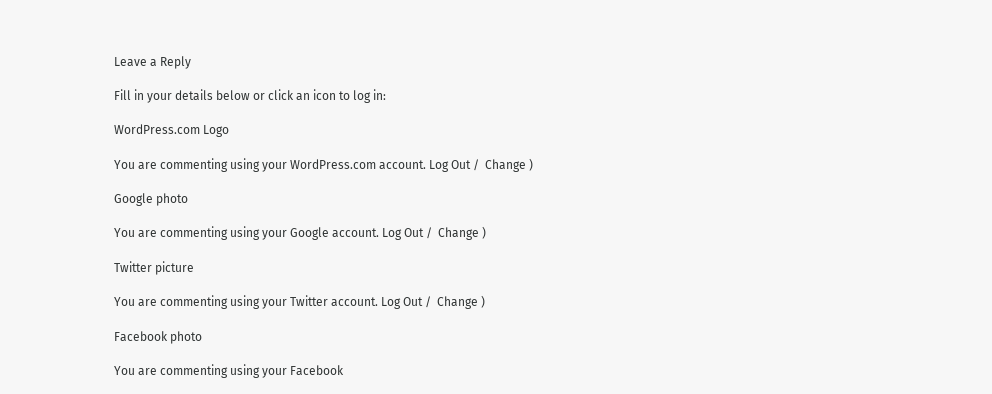Leave a Reply

Fill in your details below or click an icon to log in:

WordPress.com Logo

You are commenting using your WordPress.com account. Log Out /  Change )

Google photo

You are commenting using your Google account. Log Out /  Change )

Twitter picture

You are commenting using your Twitter account. Log Out /  Change )

Facebook photo

You are commenting using your Facebook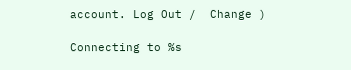account. Log Out /  Change )

Connecting to %s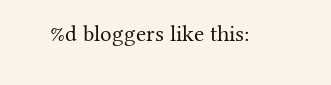%d bloggers like this: